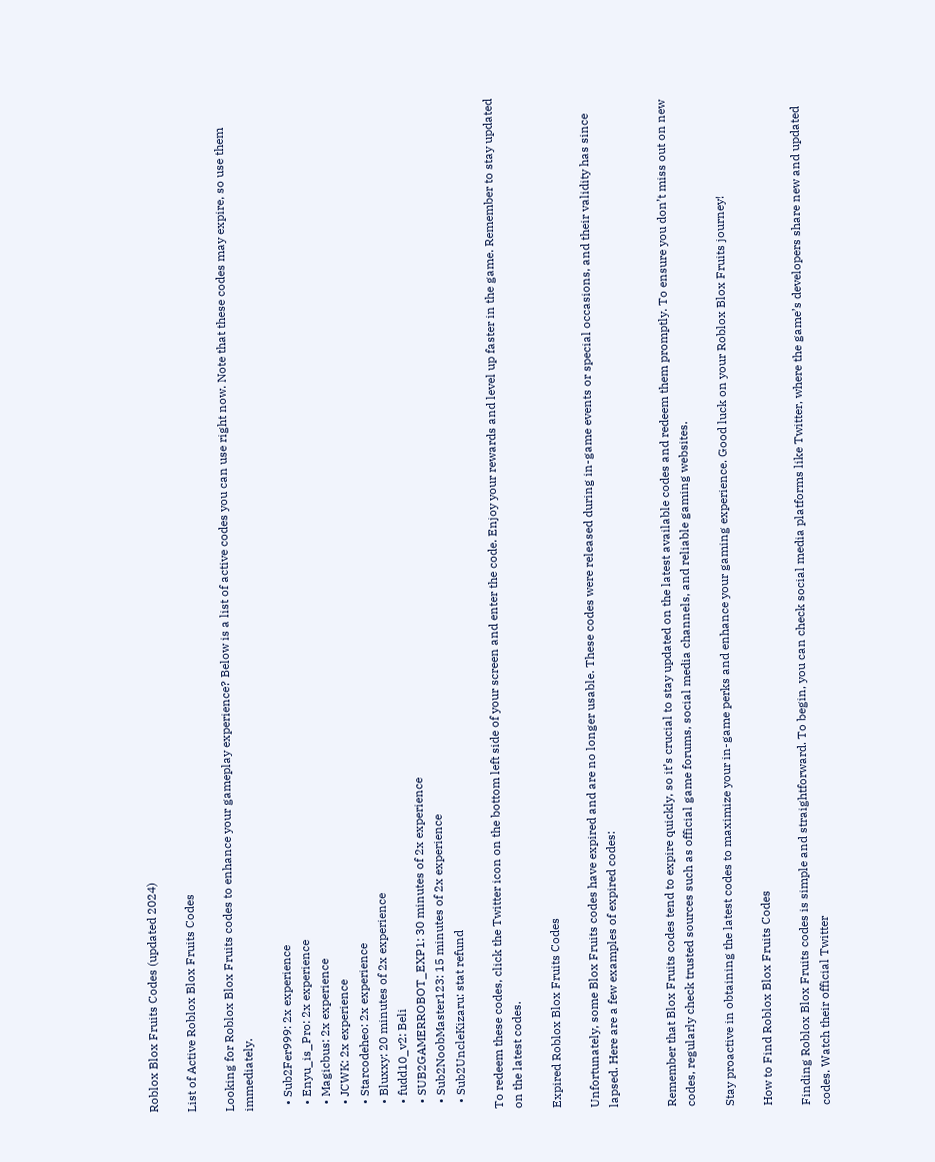Roblox Blox Fruits Codes (updated 2024)

List of Active Roblox Blox Fruits Codes

Looking for Roblox Blox Fruits codes to enhance your gameplay experience? Below is a list of active codes you can use right now. Note that these codes may expire, so use them immediately.

  • Sub2Fer999: 2x experience
  • Enyu_is_Pro: 2x experience
  • Magicbus: 2x experience
  • JCWK: 2x experience
  • Starcodeheo: 2x experience
  • Bluxxy: 20 minutes of 2x experience
  • fudd10_v2: Beli
  • SUB2GAMERROBOT_EXP1: 30 minutes of 2x experience
  • Sub2NoobMaster123: 15 minutes of 2x experience
  • Sub2UncleKizaru: stat refund

To redeem these codes, click the Twitter icon on the bottom left side of your screen and enter the code. Enjoy your rewards and level up faster in the game. Remember to stay updated on the latest codes.

Expired Roblox Blox Fruits Codes

Unfortunately, some Blox Fruits codes have expired and are no longer usable. These codes were released during in-game events or special occasions, and their validity has since lapsed. Here are a few examples of expired codes:


Remember that Blox Fruits codes tend to expire quickly, so it’s crucial to stay updated on the latest available codes and redeem them promptly. To ensure you don’t miss out on new codes, regularly check trusted sources such as official game forums, social media channels, and reliable gaming websites.

Stay proactive in obtaining the latest codes to maximize your in-game perks and enhance your gaming experience. Good luck on your Roblox Blox Fruits journey!

How to Find Roblox Blox Fruits Codes

Finding Roblox Blox Fruits codes is simple and straightforward. To begin, you can check social media platforms like Twitter, where the game’s developers share new and updated codes. Watch their official Twitter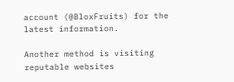account (@BloxFruits) for the latest information.

Another method is visiting reputable websites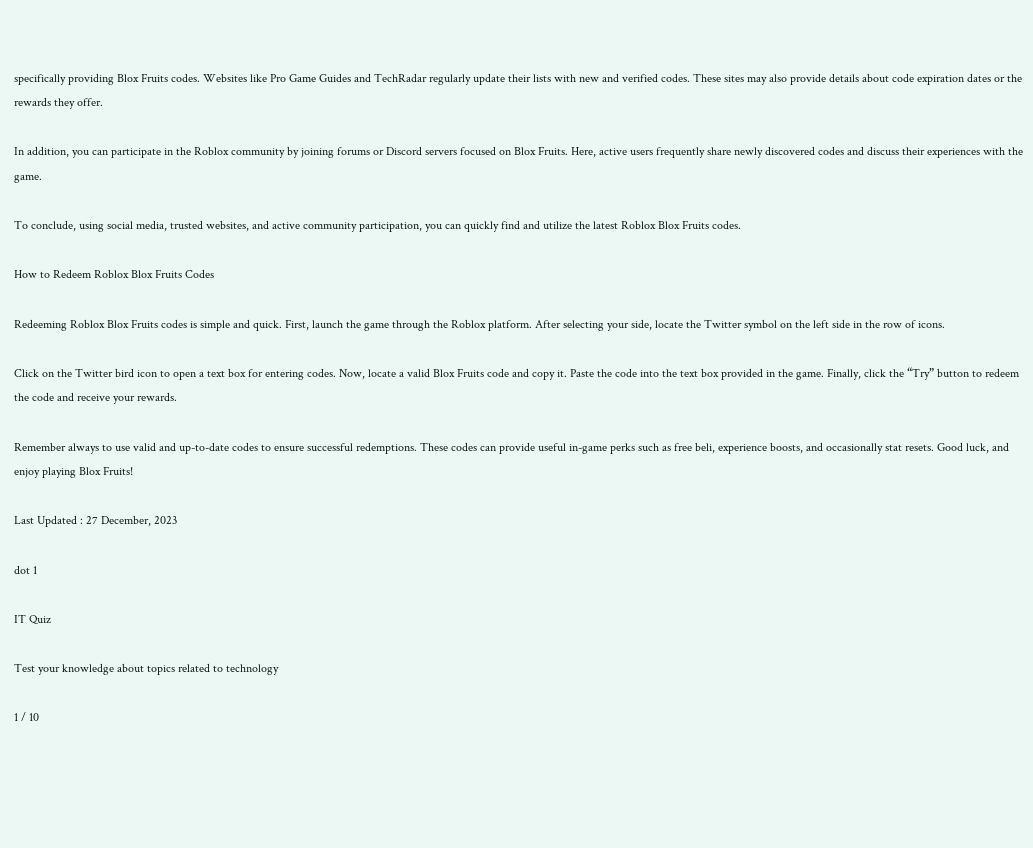specifically providing Blox Fruits codes. Websites like Pro Game Guides and TechRadar regularly update their lists with new and verified codes. These sites may also provide details about code expiration dates or the rewards they offer.

In addition, you can participate in the Roblox community by joining forums or Discord servers focused on Blox Fruits. Here, active users frequently share newly discovered codes and discuss their experiences with the game.

To conclude, using social media, trusted websites, and active community participation, you can quickly find and utilize the latest Roblox Blox Fruits codes.

How to Redeem Roblox Blox Fruits Codes

Redeeming Roblox Blox Fruits codes is simple and quick. First, launch the game through the Roblox platform. After selecting your side, locate the Twitter symbol on the left side in the row of icons.

Click on the Twitter bird icon to open a text box for entering codes. Now, locate a valid Blox Fruits code and copy it. Paste the code into the text box provided in the game. Finally, click the “Try” button to redeem the code and receive your rewards.

Remember always to use valid and up-to-date codes to ensure successful redemptions. These codes can provide useful in-game perks such as free beli, experience boosts, and occasionally stat resets. Good luck, and enjoy playing Blox Fruits!

Last Updated : 27 December, 2023

dot 1

IT Quiz

Test your knowledge about topics related to technology

1 / 10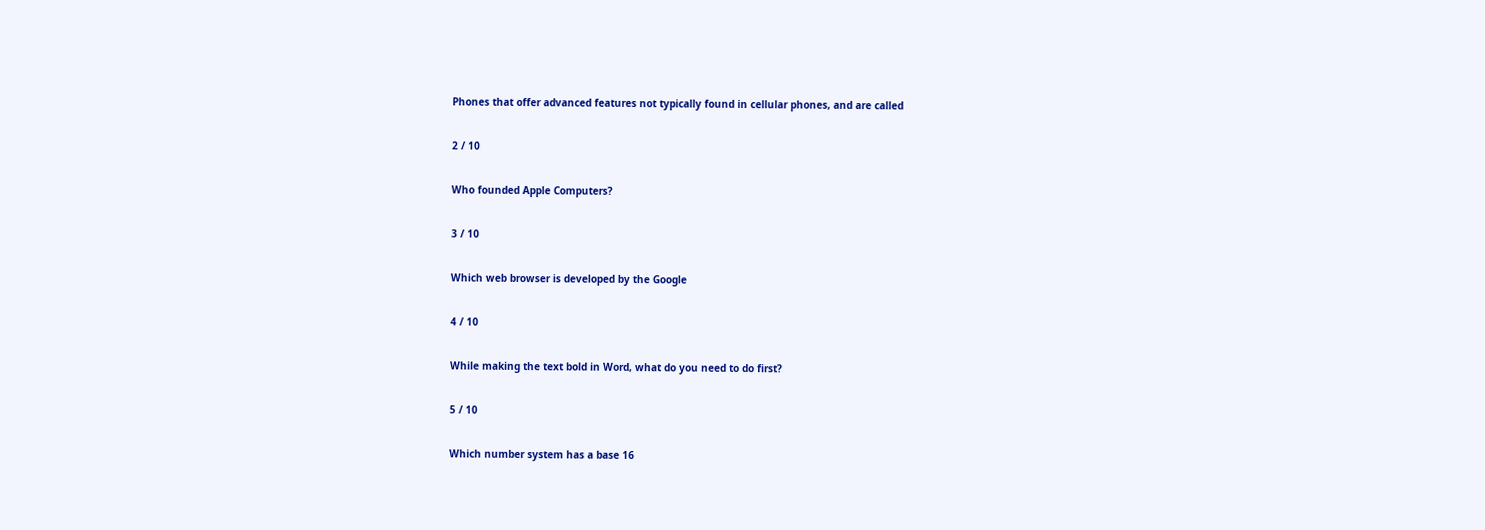Phones that offer advanced features not typically found in cellular phones, and are called

2 / 10

Who founded Apple Computers?

3 / 10

Which web browser is developed by the Google

4 / 10

While making the text bold in Word, what do you need to do first?

5 / 10

Which number system has a base 16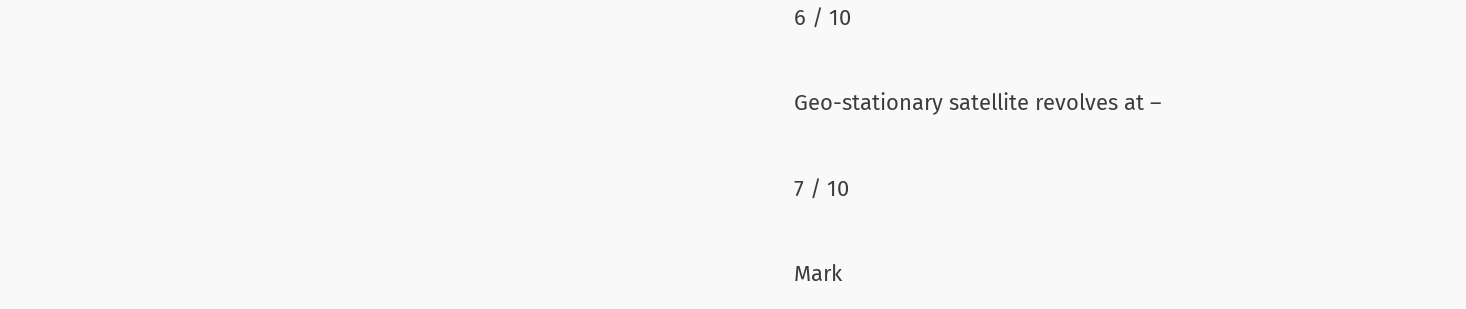6 / 10

Geo-stationary satellite revolves at –

7 / 10

Mark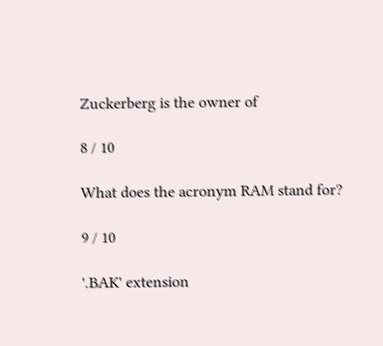Zuckerberg is the owner of

8 / 10

What does the acronym RAM stand for?

9 / 10

'.BAK' extension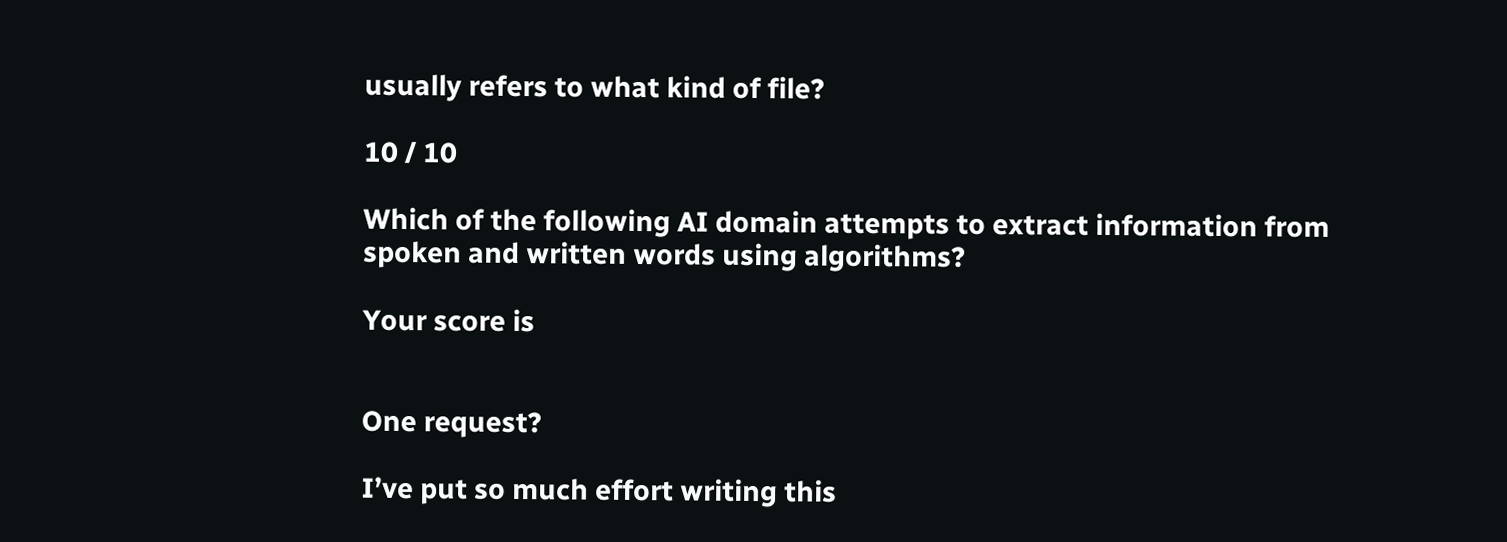usually refers to what kind of file?

10 / 10

Which of the following AI domain attempts to extract information from spoken and written words using algorithms?

Your score is


One request?

I’ve put so much effort writing this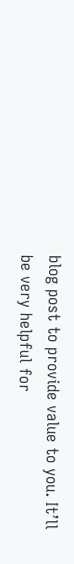blog post to provide value to you. It’ll be very helpful for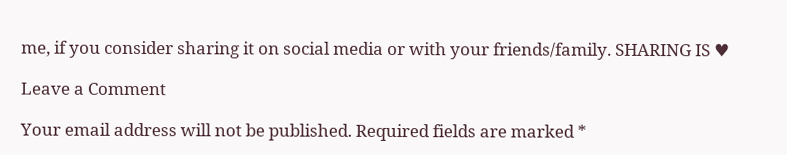me, if you consider sharing it on social media or with your friends/family. SHARING IS ♥

Leave a Comment

Your email address will not be published. Required fields are marked *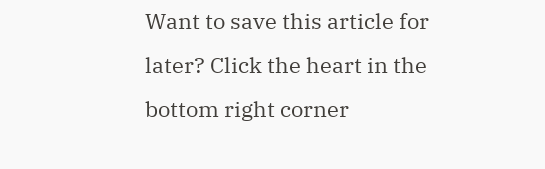Want to save this article for later? Click the heart in the bottom right corner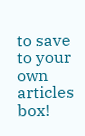to save to your own articles box!